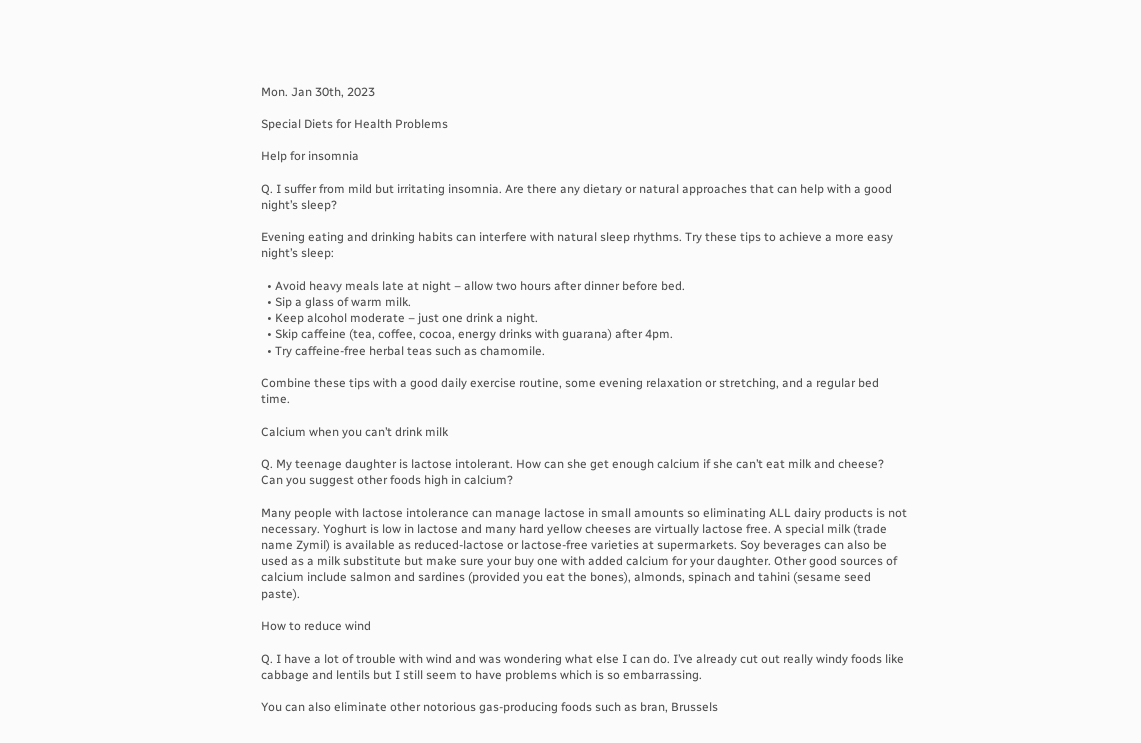Mon. Jan 30th, 2023

Special Diets for Health Problems

Help for insomnia

Q. I suffer from mild but irritating insomnia. Are there any dietary or natural approaches that can help with a good night’s sleep?

Evening eating and drinking habits can interfere with natural sleep rhythms. Try these tips to achieve a more easy night’s sleep:

  • Avoid heavy meals late at night – allow two hours after dinner before bed.
  • Sip a glass of warm milk.
  • Keep alcohol moderate – just one drink a night.
  • Skip caffeine (tea, coffee, cocoa, energy drinks with guarana) after 4pm.
  • Try caffeine-free herbal teas such as chamomile.

Combine these tips with a good daily exercise routine, some evening relaxation or stretching, and a regular bed time.

Calcium when you can’t drink milk

Q. My teenage daughter is lactose intolerant. How can she get enough calcium if she can’t eat milk and cheese? Can you suggest other foods high in calcium?

Many people with lactose intolerance can manage lactose in small amounts so eliminating ALL dairy products is not necessary. Yoghurt is low in lactose and many hard yellow cheeses are virtually lactose free. A special milk (trade name Zymil) is available as reduced-lactose or lactose-free varieties at supermarkets. Soy beverages can also be used as a milk substitute but make sure your buy one with added calcium for your daughter. Other good sources of calcium include salmon and sardines (provided you eat the bones), almonds, spinach and tahini (sesame seed paste).

How to reduce wind

Q. I have a lot of trouble with wind and was wondering what else I can do. I’ve already cut out really windy foods like cabbage and lentils but I still seem to have problems which is so embarrassing.

You can also eliminate other notorious gas-producing foods such as bran, Brussels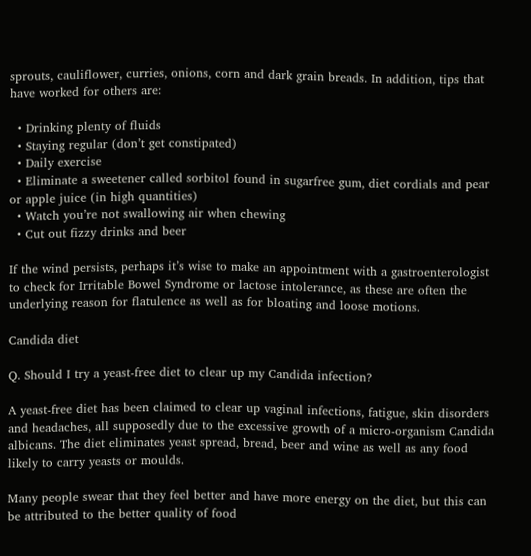sprouts, cauliflower, curries, onions, corn and dark grain breads. In addition, tips that have worked for others are:

  • Drinking plenty of fluids
  • Staying regular (don’t get constipated)
  • Daily exercise
  • Eliminate a sweetener called sorbitol found in sugarfree gum, diet cordials and pear or apple juice (in high quantities)
  • Watch you’re not swallowing air when chewing
  • Cut out fizzy drinks and beer

If the wind persists, perhaps it’s wise to make an appointment with a gastroenterologist to check for Irritable Bowel Syndrome or lactose intolerance, as these are often the underlying reason for flatulence as well as for bloating and loose motions.

Candida diet

Q. Should I try a yeast-free diet to clear up my Candida infection?

A yeast-free diet has been claimed to clear up vaginal infections, fatigue, skin disorders and headaches, all supposedly due to the excessive growth of a micro-organism Candida albicans. The diet eliminates yeast spread, bread, beer and wine as well as any food likely to carry yeasts or moulds.

Many people swear that they feel better and have more energy on the diet, but this can be attributed to the better quality of food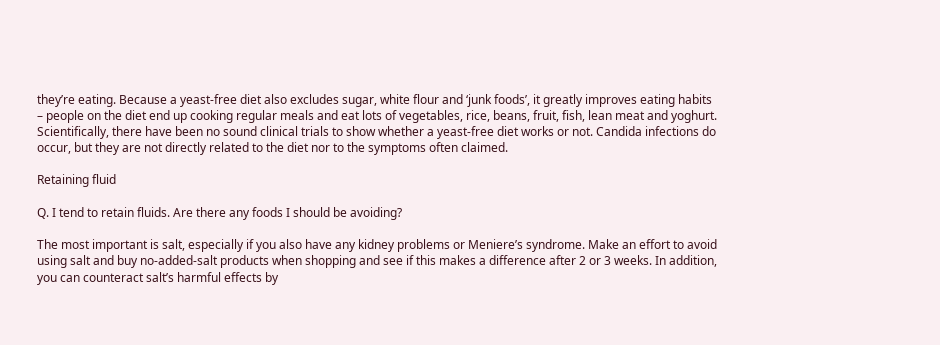they’re eating. Because a yeast-free diet also excludes sugar, white flour and ‘junk foods’, it greatly improves eating habits – people on the diet end up cooking regular meals and eat lots of vegetables, rice, beans, fruit, fish, lean meat and yoghurt. Scientifically, there have been no sound clinical trials to show whether a yeast-free diet works or not. Candida infections do occur, but they are not directly related to the diet nor to the symptoms often claimed.

Retaining fluid

Q. I tend to retain fluids. Are there any foods I should be avoiding?

The most important is salt, especially if you also have any kidney problems or Meniere’s syndrome. Make an effort to avoid using salt and buy no-added-salt products when shopping and see if this makes a difference after 2 or 3 weeks. In addition, you can counteract salt’s harmful effects by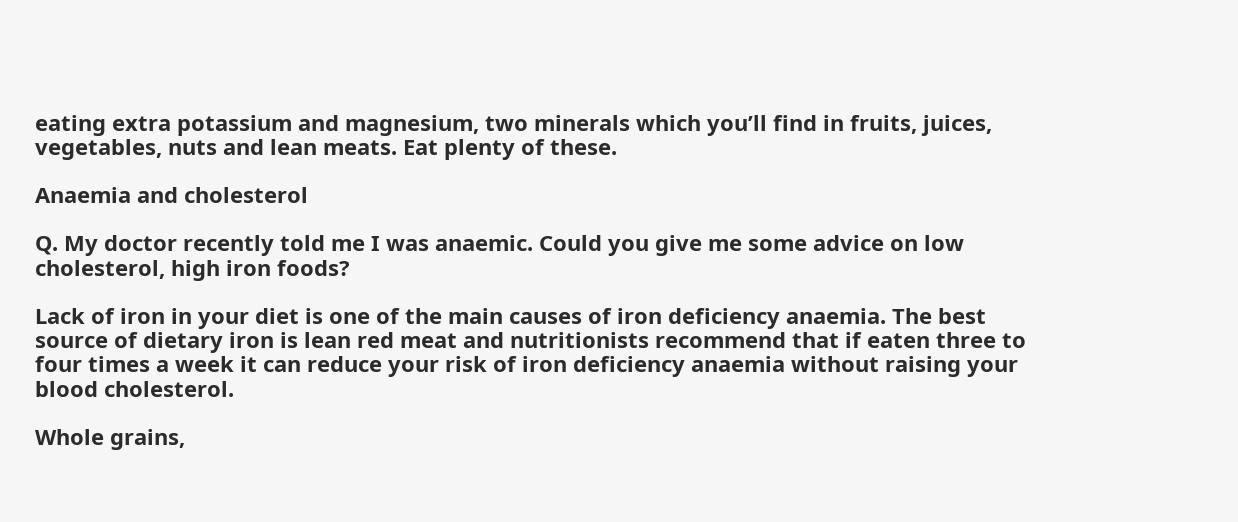eating extra potassium and magnesium, two minerals which you’ll find in fruits, juices, vegetables, nuts and lean meats. Eat plenty of these.

Anaemia and cholesterol

Q. My doctor recently told me I was anaemic. Could you give me some advice on low cholesterol, high iron foods?

Lack of iron in your diet is one of the main causes of iron deficiency anaemia. The best source of dietary iron is lean red meat and nutritionists recommend that if eaten three to four times a week it can reduce your risk of iron deficiency anaemia without raising your blood cholesterol.

Whole grains,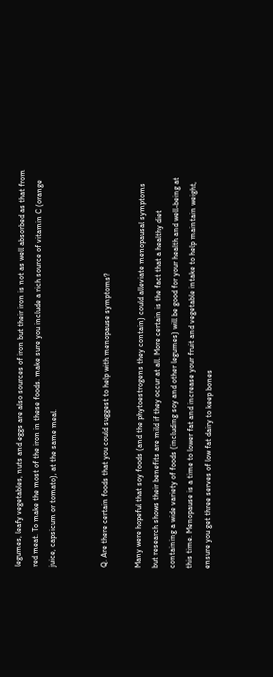legumes, leafy vegetables, nuts and eggs are also sources of iron but their iron is not as well absorbed as that from red meat. To make the most of the iron in these foods. make sure you include a rich source of vitamin C (orange juice, capsicum or tomato), at the same meal.


Q. Are there certain foods that you could suggest to help with menopause symptoms?

Many were hopeful that soy foods (and the phytoestrogens they contain) could alleviate menopausal symptoms but research shows their benefits are mild if they occur at all. More certain is the fact that a healthy diet containing a wide variety of foods (including soy and other legumes) will be good for your health and well-being at this time. Menopause is a time to lower fat and increase your fruit and vegetable intake to help maintain weight, ensure you get three serves of low fat dairy to keep bones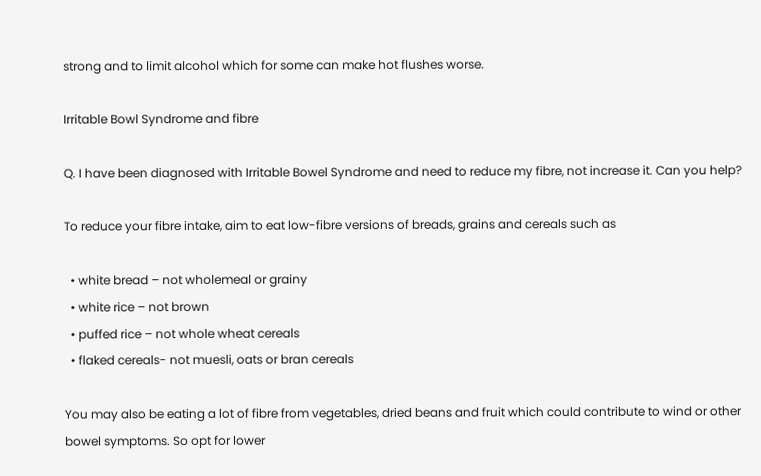strong and to limit alcohol which for some can make hot flushes worse.

Irritable Bowl Syndrome and fibre

Q. I have been diagnosed with Irritable Bowel Syndrome and need to reduce my fibre, not increase it. Can you help?

To reduce your fibre intake, aim to eat low-fibre versions of breads, grains and cereals such as

  • white bread – not wholemeal or grainy
  • white rice – not brown
  • puffed rice – not whole wheat cereals
  • flaked cereals- not muesli, oats or bran cereals

You may also be eating a lot of fibre from vegetables, dried beans and fruit which could contribute to wind or other bowel symptoms. So opt for lower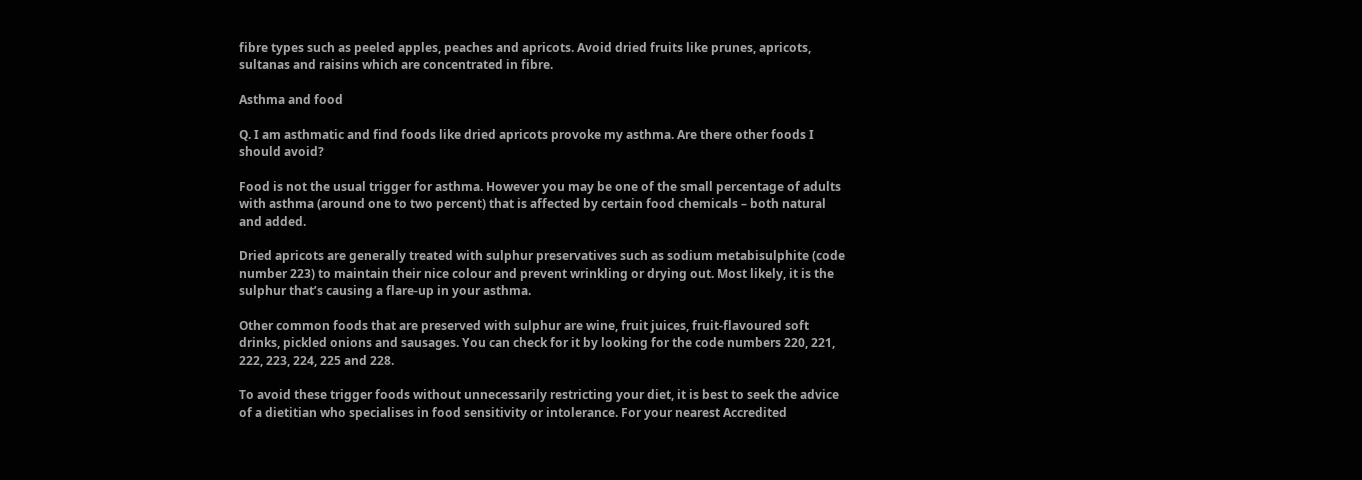fibre types such as peeled apples, peaches and apricots. Avoid dried fruits like prunes, apricots, sultanas and raisins which are concentrated in fibre.

Asthma and food

Q. I am asthmatic and find foods like dried apricots provoke my asthma. Are there other foods I should avoid?

Food is not the usual trigger for asthma. However you may be one of the small percentage of adults with asthma (around one to two percent) that is affected by certain food chemicals – both natural and added.

Dried apricots are generally treated with sulphur preservatives such as sodium metabisulphite (code number 223) to maintain their nice colour and prevent wrinkling or drying out. Most likely, it is the sulphur that’s causing a flare-up in your asthma.

Other common foods that are preserved with sulphur are wine, fruit juices, fruit-flavoured soft drinks, pickled onions and sausages. You can check for it by looking for the code numbers 220, 221, 222, 223, 224, 225 and 228.

To avoid these trigger foods without unnecessarily restricting your diet, it is best to seek the advice of a dietitian who specialises in food sensitivity or intolerance. For your nearest Accredited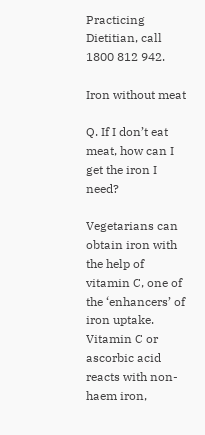Practicing Dietitian, call 1800 812 942.

Iron without meat

Q. If I don’t eat meat, how can I get the iron I need?

Vegetarians can obtain iron with the help of vitamin C, one of the ‘enhancers’ of iron uptake. Vitamin C or ascorbic acid reacts with non-haem iron,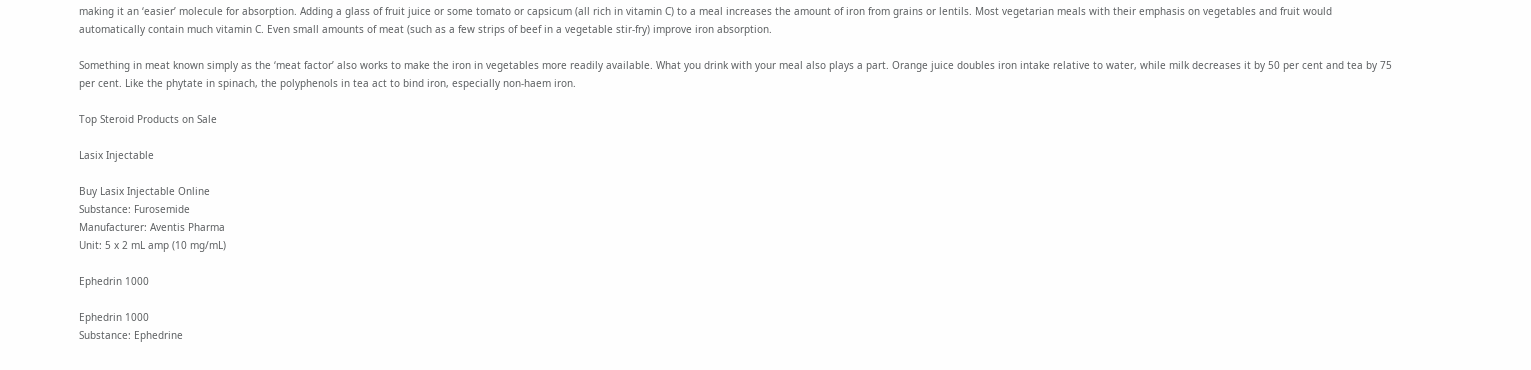making it an ‘easier’ molecule for absorption. Adding a glass of fruit juice or some tomato or capsicum (all rich in vitamin C) to a meal increases the amount of iron from grains or lentils. Most vegetarian meals with their emphasis on vegetables and fruit would automatically contain much vitamin C. Even small amounts of meat (such as a few strips of beef in a vegetable stir-fry) improve iron absorption.

Something in meat known simply as the ‘meat factor’ also works to make the iron in vegetables more readily available. What you drink with your meal also plays a part. Orange juice doubles iron intake relative to water, while milk decreases it by 50 per cent and tea by 75 per cent. Like the phytate in spinach, the polyphenols in tea act to bind iron, especially non-haem iron.

Top Steroid Products on Sale

Lasix Injectable

Buy Lasix Injectable Online
Substance: Furosemide
Manufacturer: Aventis Pharma
Unit: 5 x 2 mL amp (10 mg/mL)

Ephedrin 1000

Ephedrin 1000
Substance: Ephedrine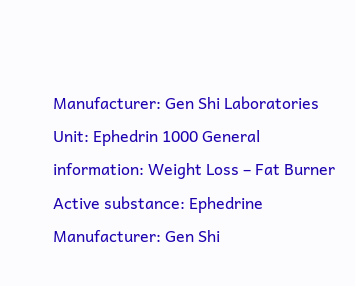Manufacturer: Gen Shi Laboratories
Unit: Ephedrin 1000 General information: Weight Loss – Fat Burner Active substance: Ephedrine Manufacturer: Gen Shi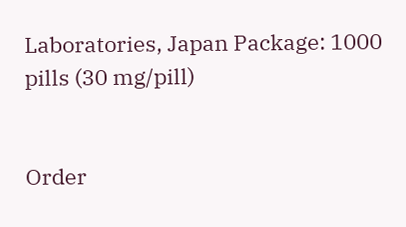Laboratories, Japan Package: 1000 pills (30 mg/pill)


Order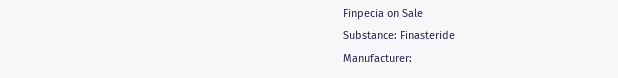Finpecia on Sale
Substance: Finasteride
Manufacturer: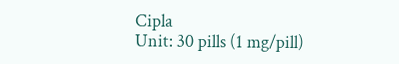Cipla
Unit: 30 pills (1 mg/pill)